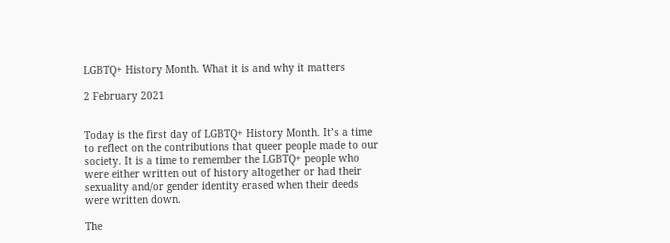LGBTQ+ History Month. What it is and why it matters

2 February 2021


Today is the first day of LGBTQ+ History Month. It’s a time to reflect on the contributions that queer people made to our society. It is a time to remember the LGBTQ+ people who were either written out of history altogether or had their sexuality and/or gender identity erased when their deeds were written down.

The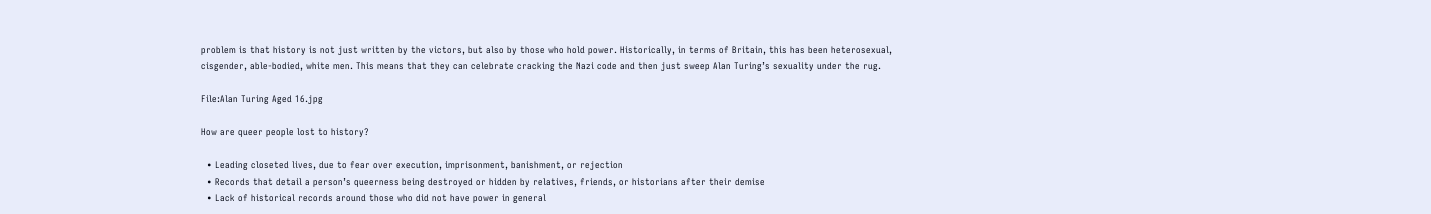problem is that history is not just written by the victors, but also by those who hold power. Historically, in terms of Britain, this has been heterosexual, cisgender, able-bodied, white men. This means that they can celebrate cracking the Nazi code and then just sweep Alan Turing’s sexuality under the rug.

File:Alan Turing Aged 16.jpg

How are queer people lost to history?

  • Leading closeted lives, due to fear over execution, imprisonment, banishment, or rejection
  • Records that detail a person’s queerness being destroyed or hidden by relatives, friends, or historians after their demise
  • Lack of historical records around those who did not have power in general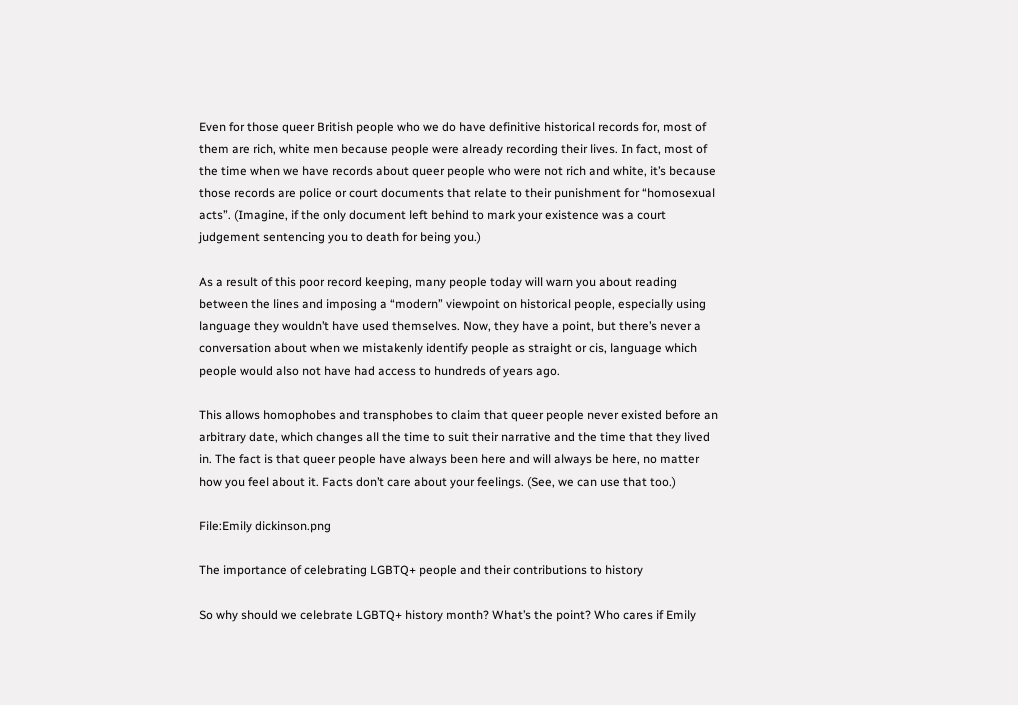Even for those queer British people who we do have definitive historical records for, most of them are rich, white men because people were already recording their lives. In fact, most of the time when we have records about queer people who were not rich and white, it’s because those records are police or court documents that relate to their punishment for “homosexual acts”. (Imagine, if the only document left behind to mark your existence was a court judgement sentencing you to death for being you.)

As a result of this poor record keeping, many people today will warn you about reading between the lines and imposing a “modern” viewpoint on historical people, especially using language they wouldn’t have used themselves. Now, they have a point, but there’s never a conversation about when we mistakenly identify people as straight or cis, language which people would also not have had access to hundreds of years ago.

This allows homophobes and transphobes to claim that queer people never existed before an arbitrary date, which changes all the time to suit their narrative and the time that they lived in. The fact is that queer people have always been here and will always be here, no matter how you feel about it. Facts don’t care about your feelings. (See, we can use that too.)

File:Emily dickinson.png

The importance of celebrating LGBTQ+ people and their contributions to history

So why should we celebrate LGBTQ+ history month? What’s the point? Who cares if Emily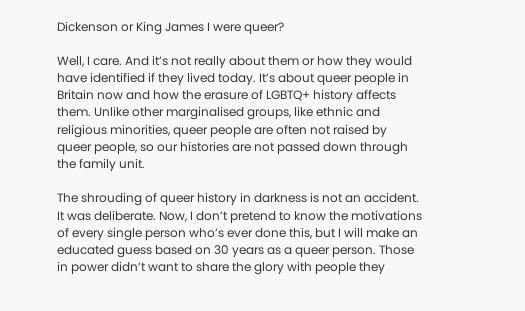Dickenson or King James I were queer?

Well, I care. And it’s not really about them or how they would have identified if they lived today. It’s about queer people in Britain now and how the erasure of LGBTQ+ history affects them. Unlike other marginalised groups, like ethnic and religious minorities, queer people are often not raised by queer people, so our histories are not passed down through the family unit.

The shrouding of queer history in darkness is not an accident. It was deliberate. Now, I don’t pretend to know the motivations of every single person who’s ever done this, but I will make an educated guess based on 30 years as a queer person. Those in power didn’t want to share the glory with people they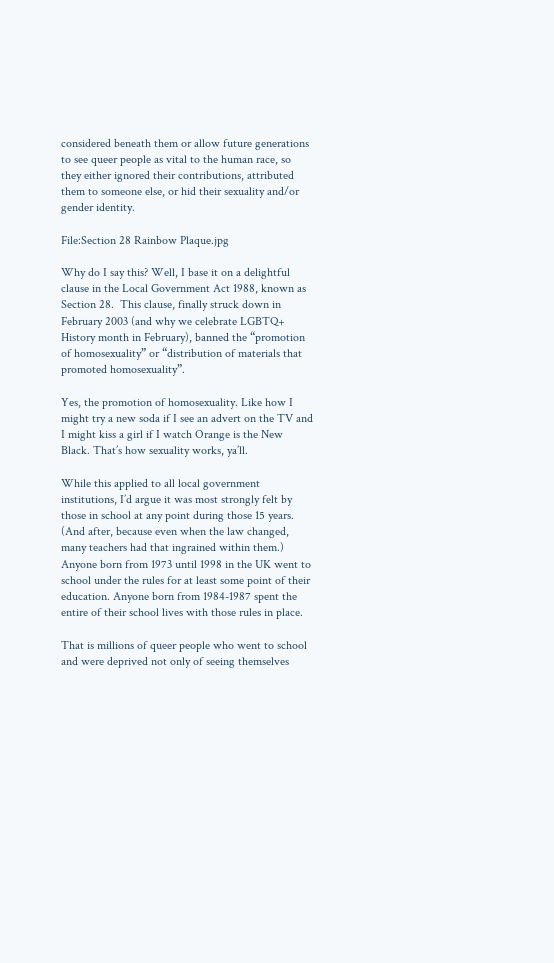considered beneath them or allow future generations to see queer people as vital to the human race, so they either ignored their contributions, attributed them to someone else, or hid their sexuality and/or gender identity.

File:Section 28 Rainbow Plaque.jpg

Why do I say this? Well, I base it on a delightful clause in the Local Government Act 1988, known as Section 28.  This clause, finally struck down in February 2003 (and why we celebrate LGBTQ+ History month in February), banned the “promotion of homosexuality” or “distribution of materials that promoted homosexuality”.

Yes, the promotion of homosexuality. Like how I might try a new soda if I see an advert on the TV and I might kiss a girl if I watch Orange is the New Black. That’s how sexuality works, ya’ll.

While this applied to all local government institutions, I’d argue it was most strongly felt by those in school at any point during those 15 years. (And after, because even when the law changed, many teachers had that ingrained within them.) Anyone born from 1973 until 1998 in the UK went to school under the rules for at least some point of their education. Anyone born from 1984-1987 spent the entire of their school lives with those rules in place.

That is millions of queer people who went to school and were deprived not only of seeing themselves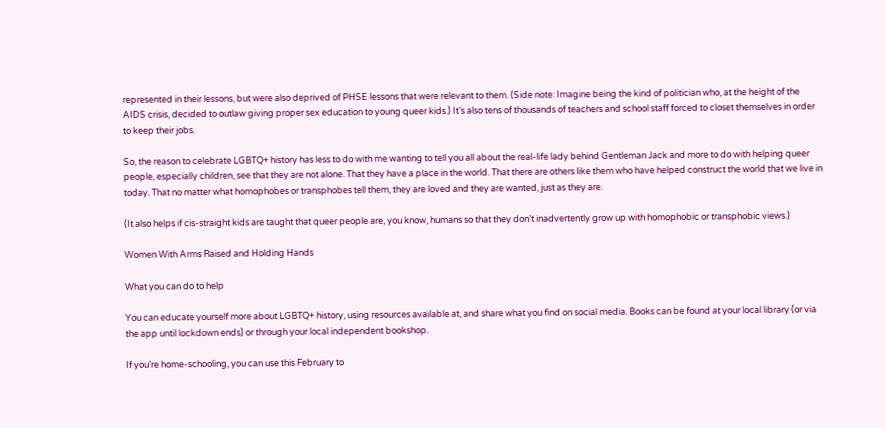represented in their lessons, but were also deprived of PHSE lessons that were relevant to them. (Side note: Imagine being the kind of politician who, at the height of the AIDS crisis, decided to outlaw giving proper sex education to young queer kids.) It’s also tens of thousands of teachers and school staff forced to closet themselves in order to keep their jobs.

So, the reason to celebrate LGBTQ+ history has less to do with me wanting to tell you all about the real-life lady behind Gentleman Jack and more to do with helping queer people, especially children, see that they are not alone. That they have a place in the world. That there are others like them who have helped construct the world that we live in today. That no matter what homophobes or transphobes tell them, they are loved and they are wanted, just as they are.

(It also helps if cis-straight kids are taught that queer people are, you know, humans so that they don’t inadvertently grow up with homophobic or transphobic views.)

Women With Arms Raised and Holding Hands

What you can do to help

You can educate yourself more about LGBTQ+ history, using resources available at, and share what you find on social media. Books can be found at your local library (or via the app until lockdown ends) or through your local independent bookshop.

If you’re home-schooling, you can use this February to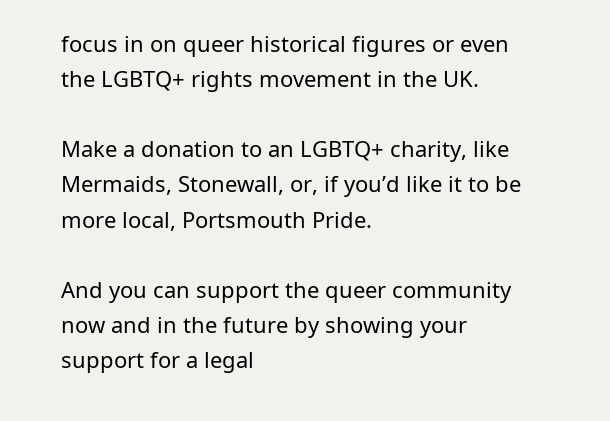focus in on queer historical figures or even the LGBTQ+ rights movement in the UK.

Make a donation to an LGBTQ+ charity, like Mermaids, Stonewall, or, if you’d like it to be more local, Portsmouth Pride.

And you can support the queer community now and in the future by showing your support for a legal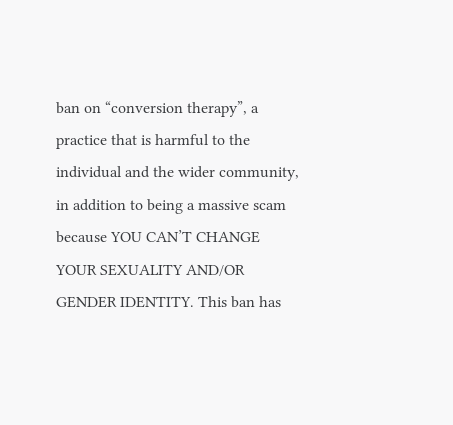ban on “conversion therapy”, a practice that is harmful to the individual and the wider community, in addition to being a massive scam because YOU CAN’T CHANGE YOUR SEXUALITY AND/OR GENDER IDENTITY. This ban has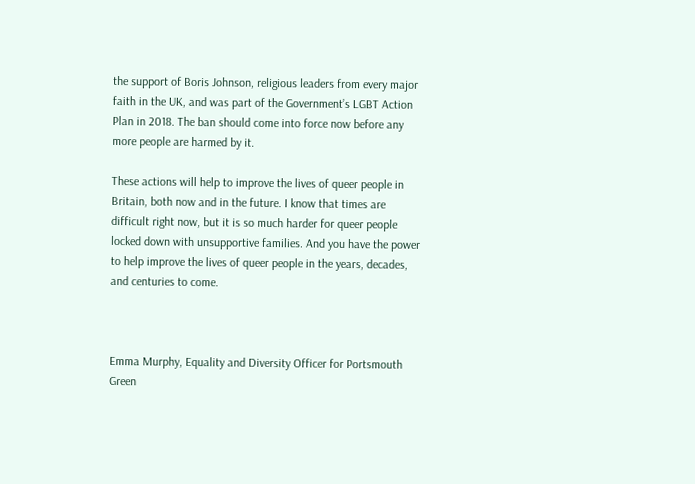the support of Boris Johnson, religious leaders from every major faith in the UK, and was part of the Government’s LGBT Action Plan in 2018. The ban should come into force now before any more people are harmed by it.

These actions will help to improve the lives of queer people in Britain, both now and in the future. I know that times are difficult right now, but it is so much harder for queer people locked down with unsupportive families. And you have the power to help improve the lives of queer people in the years, decades, and centuries to come.



Emma Murphy, Equality and Diversity Officer for Portsmouth Green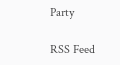Party

RSS Feed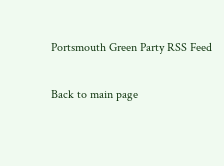Portsmouth Green Party RSS Feed

Back to main page